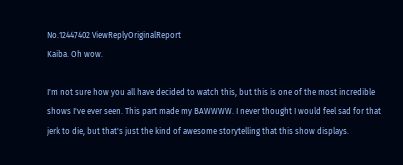No.12447402 ViewReplyOriginalReport
Kaiba. Oh wow.

I'm not sure how you all have decided to watch this, but this is one of the most incredible shows I've ever seen. This part made my BAWWWW. I never thought I would feel sad for that jerk to die, but that's just the kind of awesome storytelling that this show displays.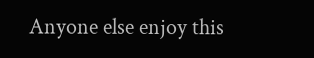Anyone else enjoy this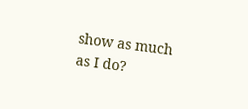show as much as I do?